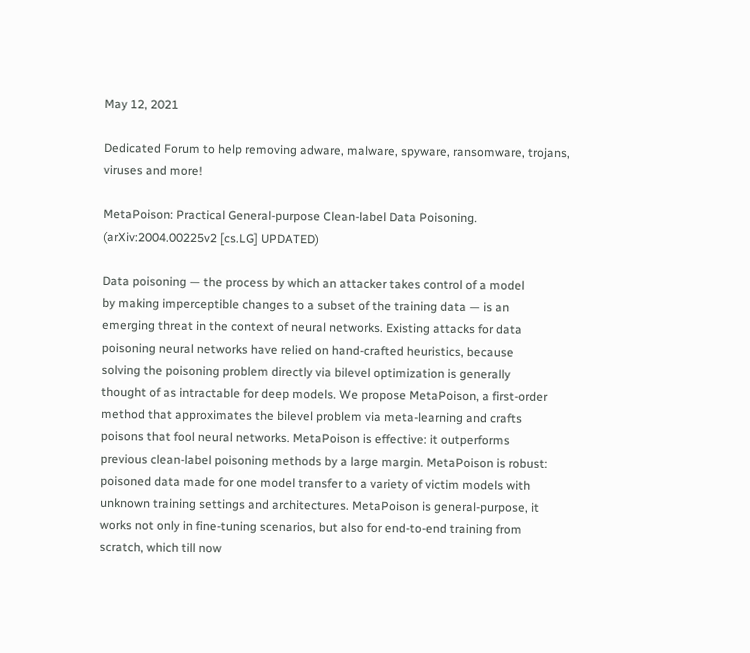May 12, 2021

Dedicated Forum to help removing adware, malware, spyware, ransomware, trojans, viruses and more!

MetaPoison: Practical General-purpose Clean-label Data Poisoning. (arXiv:2004.00225v2 [cs.LG] UPDATED)

Data poisoning — the process by which an attacker takes control of a model
by making imperceptible changes to a subset of the training data — is an
emerging threat in the context of neural networks. Existing attacks for data
poisoning neural networks have relied on hand-crafted heuristics, because
solving the poisoning problem directly via bilevel optimization is generally
thought of as intractable for deep models. We propose MetaPoison, a first-order
method that approximates the bilevel problem via meta-learning and crafts
poisons that fool neural networks. MetaPoison is effective: it outperforms
previous clean-label poisoning methods by a large margin. MetaPoison is robust:
poisoned data made for one model transfer to a variety of victim models with
unknown training settings and architectures. MetaPoison is general-purpose, it
works not only in fine-tuning scenarios, but also for end-to-end training from
scratch, which till now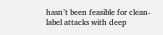hasn’t been feasible for clean-label attacks with deep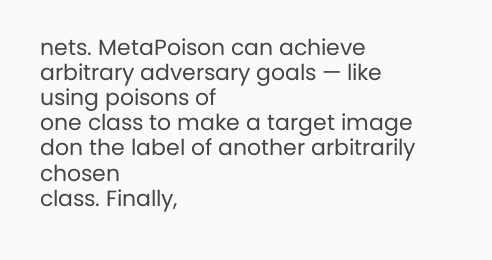nets. MetaPoison can achieve arbitrary adversary goals — like using poisons of
one class to make a target image don the label of another arbitrarily chosen
class. Finally,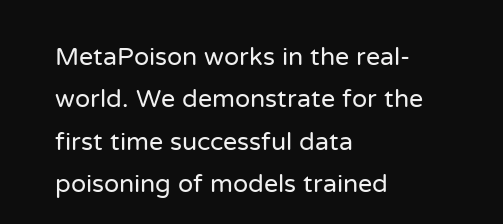MetaPoison works in the real-world. We demonstrate for the
first time successful data poisoning of models trained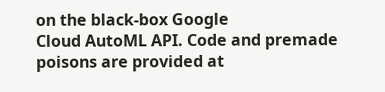on the black-box Google
Cloud AutoML API. Code and premade poisons are provided at